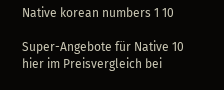Native korean numbers 1 10

Super-Angebote für Native 10 hier im Preisvergleich bei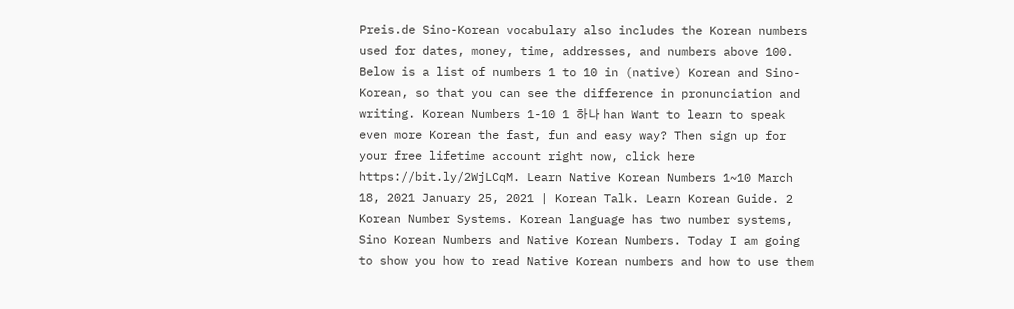Preis.de Sino-Korean vocabulary also includes the Korean numbers used for dates, money, time, addresses, and numbers above 100. Below is a list of numbers 1 to 10 in (native) Korean and Sino-Korean, so that you can see the difference in pronunciation and writing. Korean Numbers 1-10 1 하나 han Want to learn to speak even more Korean the fast, fun and easy way? Then sign up for your free lifetime account right now, click here https://bit.ly/2WjLCqM. Learn Native Korean Numbers 1~10 March 18, 2021 January 25, 2021 | Korean Talk. Learn Korean Guide. 2 Korean Number Systems. Korean language has two number systems, Sino Korean Numbers and Native Korean Numbers. Today I am going to show you how to read Native Korean numbers and how to use them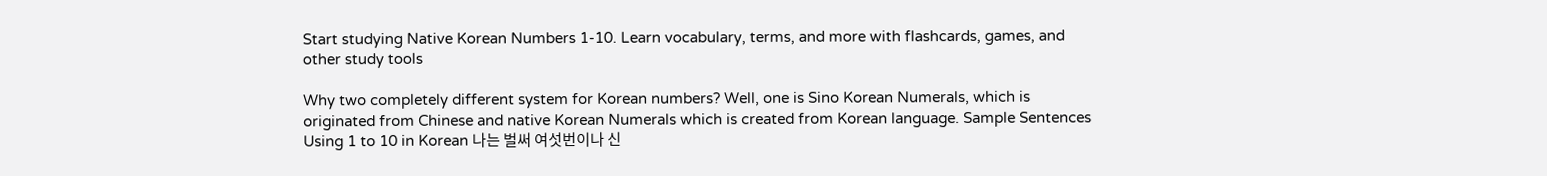Start studying Native Korean Numbers 1-10. Learn vocabulary, terms, and more with flashcards, games, and other study tools

Why two completely different system for Korean numbers? Well, one is Sino Korean Numerals, which is originated from Chinese and native Korean Numerals which is created from Korean language. Sample Sentences Using 1 to 10 in Korean 나는 벌써 여섯번이나 신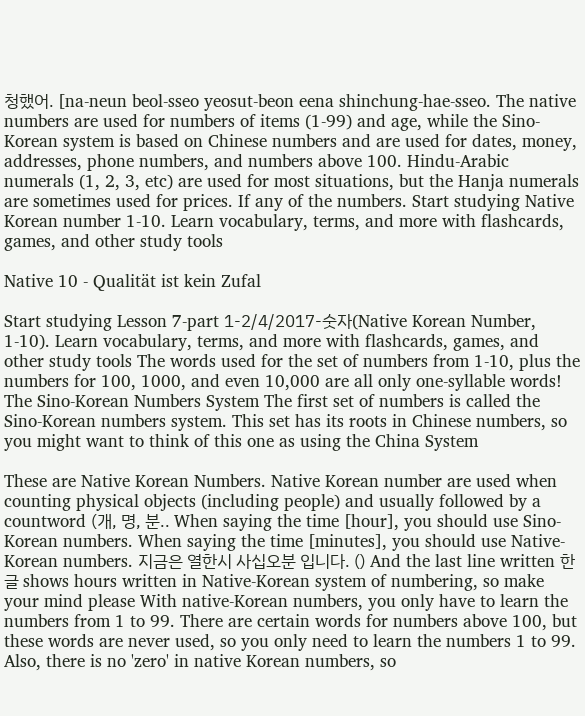청했어. [na-neun beol-sseo yeosut-beon eena shinchung-hae-sseo. The native numbers are used for numbers of items (1-99) and age, while the Sino-Korean system is based on Chinese numbers and are used for dates, money, addresses, phone numbers, and numbers above 100. Hindu-Arabic numerals (1, 2, 3, etc) are used for most situations, but the Hanja numerals are sometimes used for prices. If any of the numbers. Start studying Native Korean number 1-10. Learn vocabulary, terms, and more with flashcards, games, and other study tools

Native 10 - Qualität ist kein Zufal

Start studying Lesson 7-part 1-2/4/2017-숫자(Native Korean Number, 1-10). Learn vocabulary, terms, and more with flashcards, games, and other study tools The words used for the set of numbers from 1-10, plus the numbers for 100, 1000, and even 10,000 are all only one-syllable words! The Sino-Korean Numbers System The first set of numbers is called the Sino-Korean numbers system. This set has its roots in Chinese numbers, so you might want to think of this one as using the China System

These are Native Korean Numbers. Native Korean number are used when counting physical objects (including people) and usually followed by a countword (개, 명, 분.. When saying the time [hour], you should use Sino-Korean numbers. When saying the time [minutes], you should use Native-Korean numbers. 지금은 열한시 사십오분 입니다. () And the last line written 한글 shows hours written in Native-Korean system of numbering, so make your mind please With native-Korean numbers, you only have to learn the numbers from 1 to 99. There are certain words for numbers above 100, but these words are never used, so you only need to learn the numbers 1 to 99. Also, there is no 'zero' in native Korean numbers, so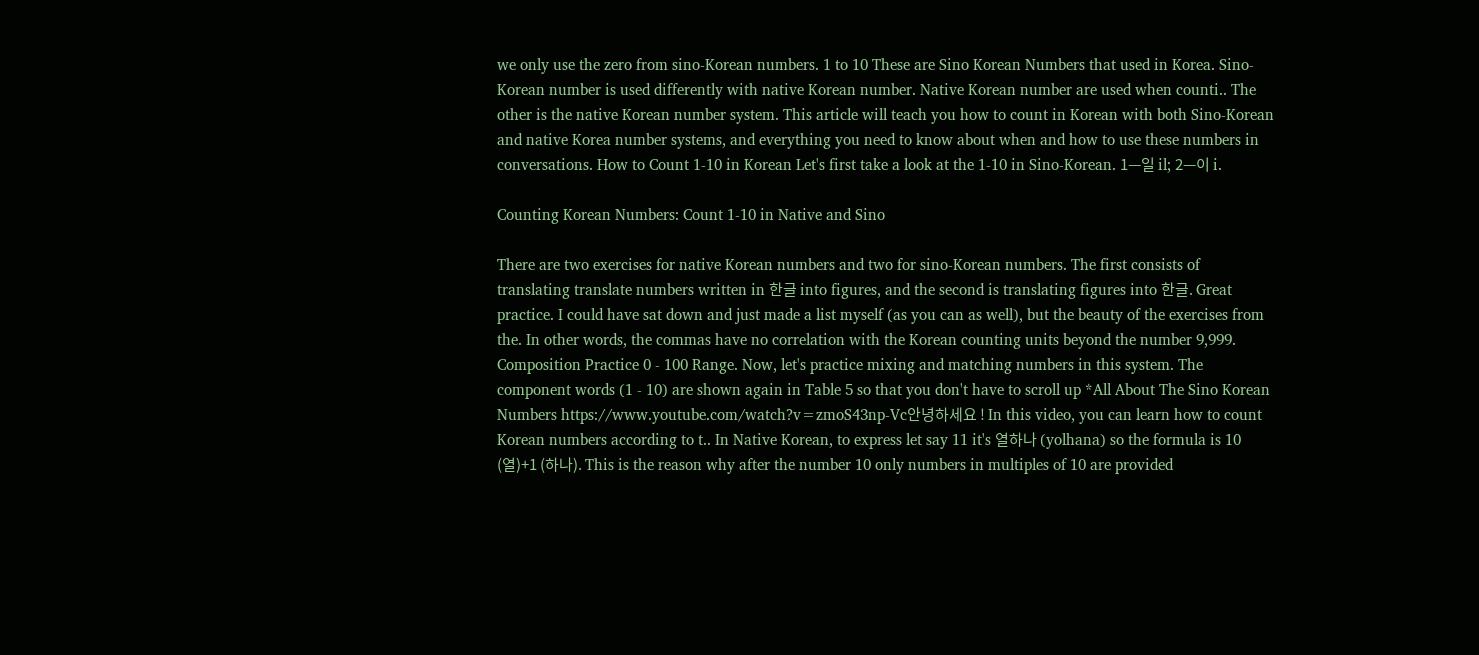we only use the zero from sino-Korean numbers. 1 to 10 These are Sino Korean Numbers that used in Korea. Sino-Korean number is used differently with native Korean number. Native Korean number are used when counti.. The other is the native Korean number system. This article will teach you how to count in Korean with both Sino-Korean and native Korea number systems, and everything you need to know about when and how to use these numbers in conversations. How to Count 1-10 in Korean Let's first take a look at the 1-10 in Sino-Korean. 1—일 il; 2—이 i.

Counting Korean Numbers: Count 1-10 in Native and Sino

There are two exercises for native Korean numbers and two for sino-Korean numbers. The first consists of translating translate numbers written in 한글 into figures, and the second is translating figures into 한글. Great practice. I could have sat down and just made a list myself (as you can as well), but the beauty of the exercises from the. In other words, the commas have no correlation with the Korean counting units beyond the number 9,999. Composition Practice 0 - 100 Range. Now, let's practice mixing and matching numbers in this system. The component words (1 - 10) are shown again in Table 5 so that you don't have to scroll up *All About The Sino Korean Numbers https://www.youtube.com/watch?v=zmoS43np-Vc안녕하세요 ! In this video, you can learn how to count Korean numbers according to t.. In Native Korean, to express let say 11 it's 열하나 (yolhana) so the formula is 10 (열)+1 (하나). This is the reason why after the number 10 only numbers in multiples of 10 are provided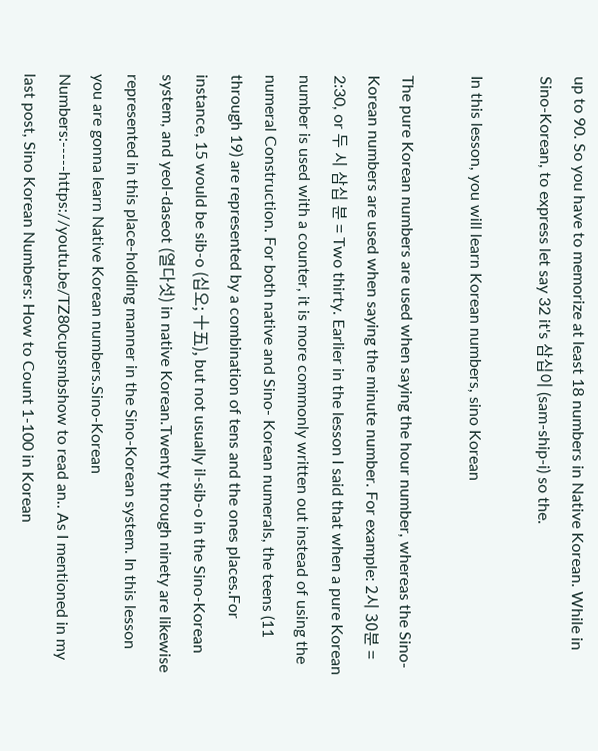up to 90. So you have to memorize at least 18 numbers in Native Korean. While in Sino-Korean, to express let say 32 it's 삼십이 (sam-ship-i) so the.

In this lesson, you will learn Korean numbers, sino Korean

The pure Korean numbers are used when saying the hour number, whereas the Sino-Korean numbers are used when saying the minute number. For example: 2시 30분 = 2:30, or 두 시 삼십 분 = Two thirty. Earlier in the lesson I said that when a pure Korean number is used with a counter, it is more commonly written out instead of using the numeral Construction. For both native and Sino- Korean numerals, the teens (11 through 19) are represented by a combination of tens and the ones places.For instance, 15 would be sib-o (십오; 十五), but not usually il-sib-o in the Sino-Korean system, and yeol-daseot (열다섯) in native Korean.Twenty through ninety are likewise represented in this place-holding manner in the Sino-Korean system. In this lesson you are gonna learn Native Korean numbers.Sino-Korean Numbers:-----https://youtu.be/TZ80cupsmbshow to read an.. As I mentioned in my last post, Sino Korean Numbers: How to Count 1-100 in Korean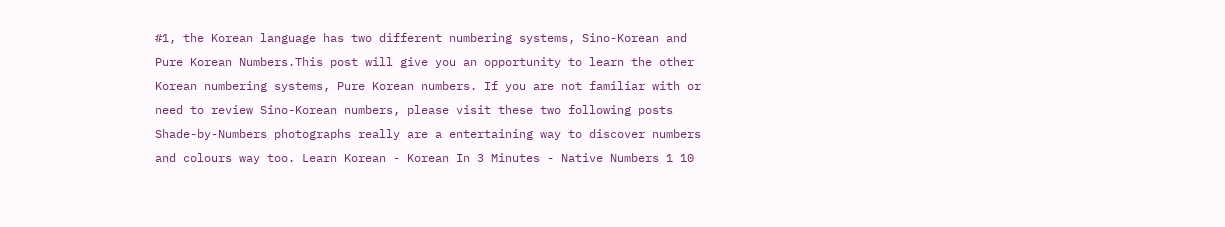#1, the Korean language has two different numbering systems, Sino-Korean and Pure Korean Numbers.This post will give you an opportunity to learn the other Korean numbering systems, Pure Korean numbers. If you are not familiar with or need to review Sino-Korean numbers, please visit these two following posts Shade-by-Numbers photographs really are a entertaining way to discover numbers and colours way too. Learn Korean - Korean In 3 Minutes - Native Numbers 1 10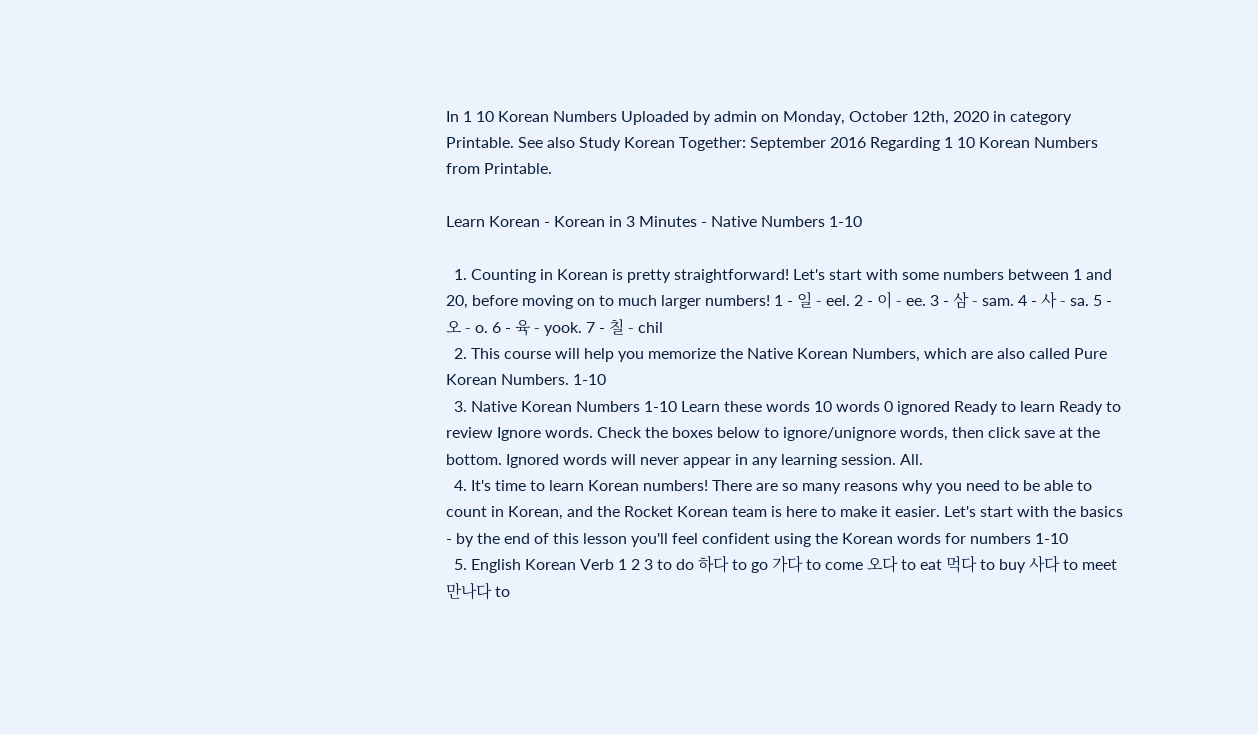In 1 10 Korean Numbers Uploaded by admin on Monday, October 12th, 2020 in category Printable. See also Study Korean Together: September 2016 Regarding 1 10 Korean Numbers from Printable.

Learn Korean - Korean in 3 Minutes - Native Numbers 1-10

  1. Counting in Korean is pretty straightforward! Let's start with some numbers between 1 and 20, before moving on to much larger numbers! 1 - 일 - eel. 2 - 이 - ee. 3 - 삼 - sam. 4 - 사 - sa. 5 - 오 - o. 6 - 육 - yook. 7 - 칠 - chil
  2. This course will help you memorize the Native Korean Numbers, which are also called Pure Korean Numbers. 1-10
  3. Native Korean Numbers 1-10 Learn these words 10 words 0 ignored Ready to learn Ready to review Ignore words. Check the boxes below to ignore/unignore words, then click save at the bottom. Ignored words will never appear in any learning session. All.
  4. It's time to learn Korean numbers! There are so many reasons why you need to be able to count in Korean, and the Rocket Korean team is here to make it easier. Let's start with the basics - by the end of this lesson you'll feel confident using the Korean words for numbers 1-10
  5. English Korean Verb 1 2 3 to do 하다 to go 가다 to come 오다 to eat 먹다 to buy 사다 to meet 만나다 to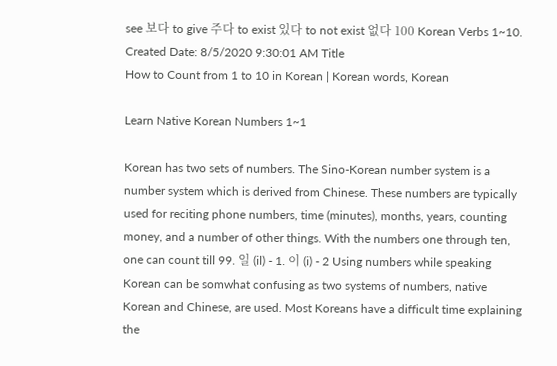see 보다 to give 주다 to exist 있다 to not exist 없다 100 Korean Verbs 1~10. Created Date: 8/5/2020 9:30:01 AM Title
How to Count from 1 to 10 in Korean | Korean words, Korean

Learn Native Korean Numbers 1~1

Korean has two sets of numbers. The Sino-Korean number system is a number system which is derived from Chinese. These numbers are typically used for reciting phone numbers, time (minutes), months, years, counting money, and a number of other things. With the numbers one through ten, one can count till 99. 일 (il) - 1. 이 (i) - 2 Using numbers while speaking Korean can be somwhat confusing as two systems of numbers, native Korean and Chinese, are used. Most Koreans have a difficult time explaining the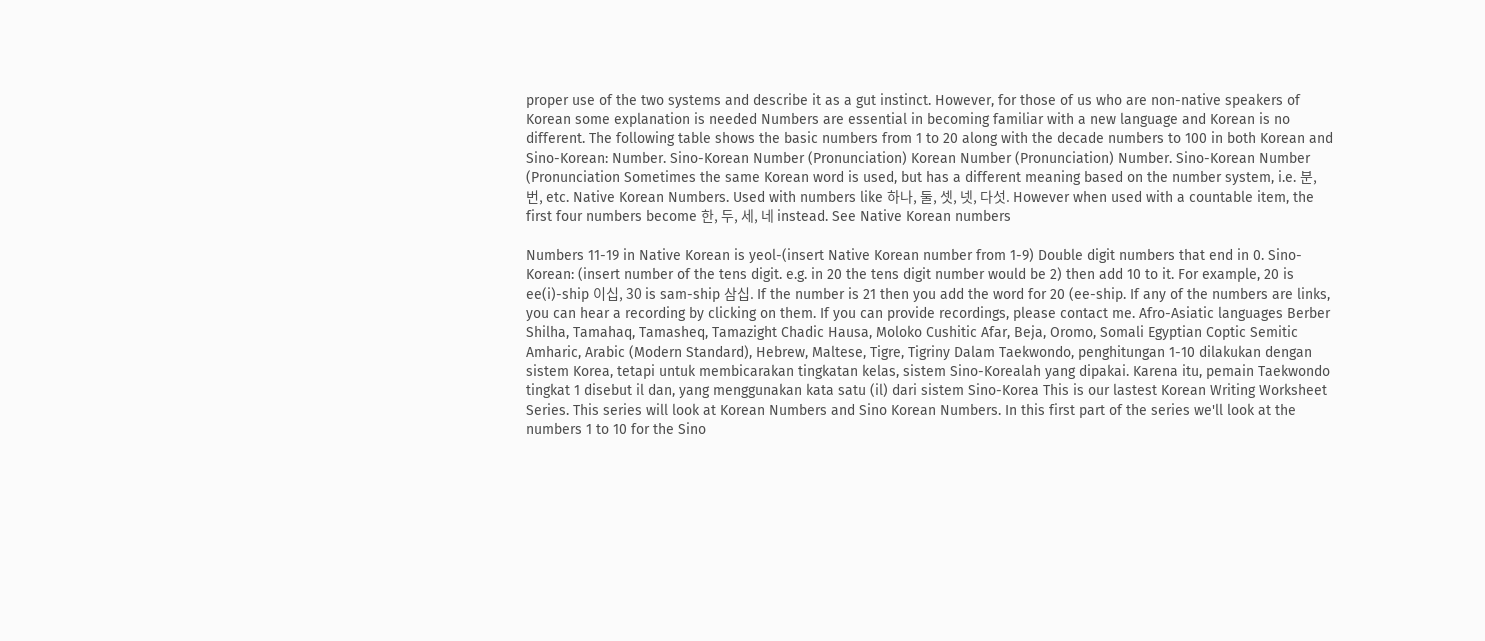proper use of the two systems and describe it as a gut instinct. However, for those of us who are non-native speakers of Korean some explanation is needed Numbers are essential in becoming familiar with a new language and Korean is no different. The following table shows the basic numbers from 1 to 20 along with the decade numbers to 100 in both Korean and Sino-Korean: Number. Sino-Korean Number (Pronunciation) Korean Number (Pronunciation) Number. Sino-Korean Number (Pronunciation Sometimes the same Korean word is used, but has a different meaning based on the number system, i.e. 분, 번, etc. Native Korean Numbers. Used with numbers like 하나, 둘, 셋, 넷, 다섯. However when used with a countable item, the first four numbers become 한, 두, 세, 네 instead. See Native Korean numbers

Numbers 11-19 in Native Korean is yeol-(insert Native Korean number from 1-9) Double digit numbers that end in 0. Sino-Korean: (insert number of the tens digit. e.g. in 20 the tens digit number would be 2) then add 10 to it. For example, 20 is ee(i)-ship 이십, 30 is sam-ship 삼십. If the number is 21 then you add the word for 20 (ee-ship. If any of the numbers are links, you can hear a recording by clicking on them. If you can provide recordings, please contact me. Afro-Asiatic languages Berber Shilha, Tamahaq, Tamasheq, Tamazight Chadic Hausa, Moloko Cushitic Afar, Beja, Oromo, Somali Egyptian Coptic Semitic Amharic, Arabic (Modern Standard), Hebrew, Maltese, Tigre, Tigriny Dalam Taekwondo, penghitungan 1-10 dilakukan dengan sistem Korea, tetapi untuk membicarakan tingkatan kelas, sistem Sino-Korealah yang dipakai. Karena itu, pemain Taekwondo tingkat 1 disebut il dan, yang menggunakan kata satu (il) dari sistem Sino-Korea This is our lastest Korean Writing Worksheet Series. This series will look at Korean Numbers and Sino Korean Numbers. In this first part of the series we'll look at the numbers 1 to 10 for the Sino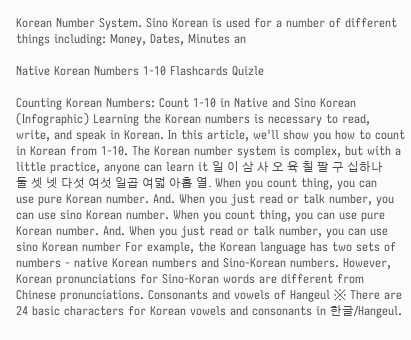Korean Number System. Sino Korean is used for a number of different things including: Money, Dates, Minutes an

Native Korean Numbers 1-10 Flashcards Quizle

Counting Korean Numbers: Count 1-10 in Native and Sino Korean (Infographic) Learning the Korean numbers is necessary to read, write, and speak in Korean. In this article, we'll show you how to count in Korean from 1-10. The Korean number system is complex, but with a little practice, anyone can learn it 일 이 삼 사 오 육 칠 팔 구 십하나 둘 셋 넷 다섯 여섯 일곱 여덟 아홉 열. When you count thing, you can use pure Korean number. And. When you just read or talk number, you can use sino Korean number. When you count thing, you can use pure Korean number. And. When you just read or talk number, you can use sino Korean number For example, the Korean language has two sets of numbers - native Korean numbers and Sino-Korean numbers. However, Korean pronunciations for Sino-Koran words are different from Chinese pronunciations. Consonants and vowels of Hangeul ※ There are 24 basic characters for Korean vowels and consonants in 한글/Hangeul.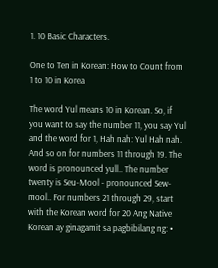1. 10 Basic Characters.

One to Ten in Korean: How to Count from 1 to 10 in Korea

The word Yul means 10 in Korean. So, if you want to say the number 11, you say Yul and the word for 1, Hah nah: Yul Hah nah. And so on for numbers 11 through 19. The word is pronounced yull.. The number twenty is Seu-Mool - pronounced Sew-mool.. For numbers 21 through 29, start with the Korean word for 20 Ang Native Korean ay ginagamit sa pagbibilang ng: •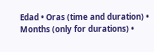Edad • Oras (time and duration) • Months (only for durations) •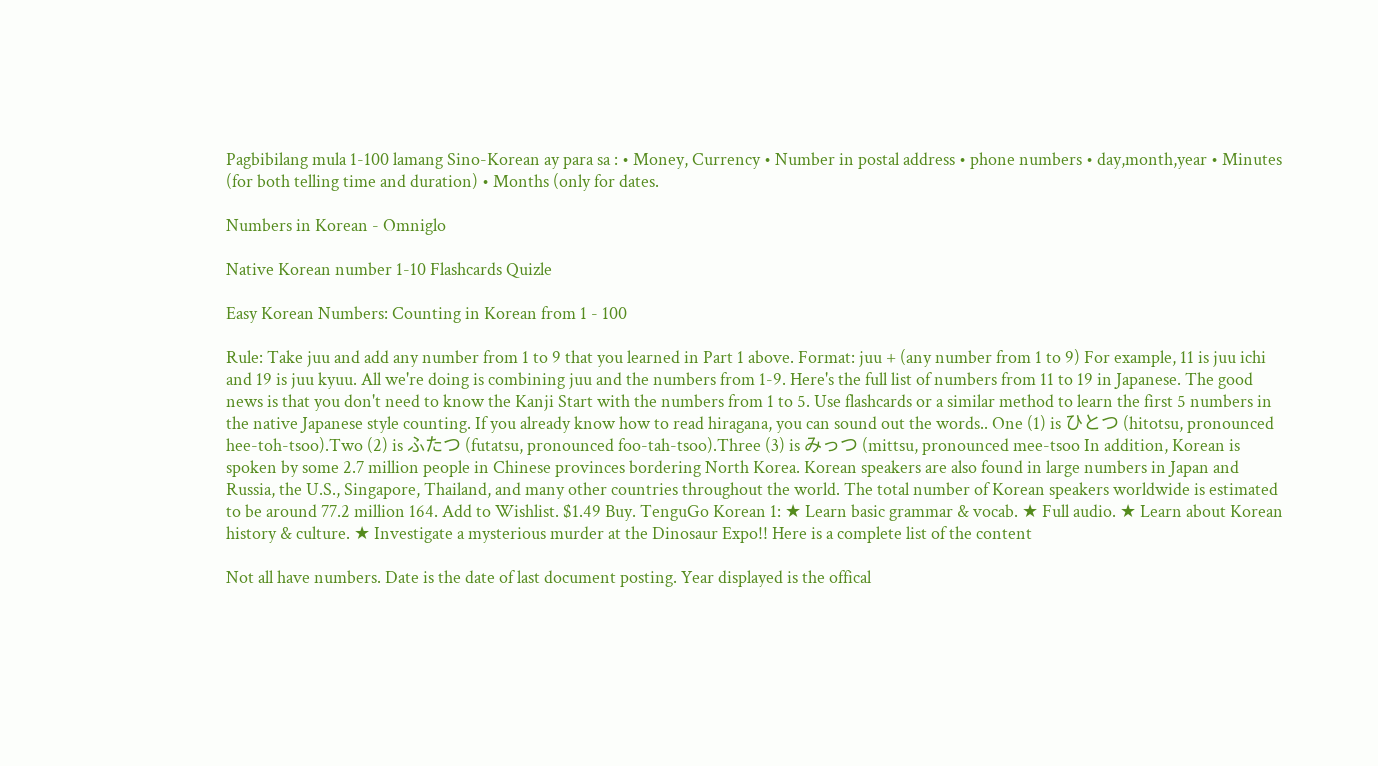Pagbibilang mula 1-100 lamang Sino-Korean ay para sa : • Money, Currency • Number in postal address • phone numbers • day,month,year • Minutes (for both telling time and duration) • Months (only for dates.

Numbers in Korean - Omniglo

Native Korean number 1-10 Flashcards Quizle

Easy Korean Numbers: Counting in Korean from 1 - 100

Rule: Take juu and add any number from 1 to 9 that you learned in Part 1 above. Format: juu + (any number from 1 to 9) For example, 11 is juu ichi and 19 is juu kyuu. All we're doing is combining juu and the numbers from 1-9. Here's the full list of numbers from 11 to 19 in Japanese. The good news is that you don't need to know the Kanji Start with the numbers from 1 to 5. Use flashcards or a similar method to learn the first 5 numbers in the native Japanese style counting. If you already know how to read hiragana, you can sound out the words.. One (1) is ひとつ (hitotsu, pronounced hee-toh-tsoo).Two (2) is ふたつ (futatsu, pronounced foo-tah-tsoo).Three (3) is みっつ (mittsu, pronounced mee-tsoo In addition, Korean is spoken by some 2.7 million people in Chinese provinces bordering North Korea. Korean speakers are also found in large numbers in Japan and Russia, the U.S., Singapore, Thailand, and many other countries throughout the world. The total number of Korean speakers worldwide is estimated to be around 77.2 million 164. Add to Wishlist. $1.49 Buy. TenguGo Korean 1: ★ Learn basic grammar & vocab. ★ Full audio. ★ Learn about Korean history & culture. ★ Investigate a mysterious murder at the Dinosaur Expo!! Here is a complete list of the content

Not all have numbers. Date is the date of last document posting. Year displayed is the offical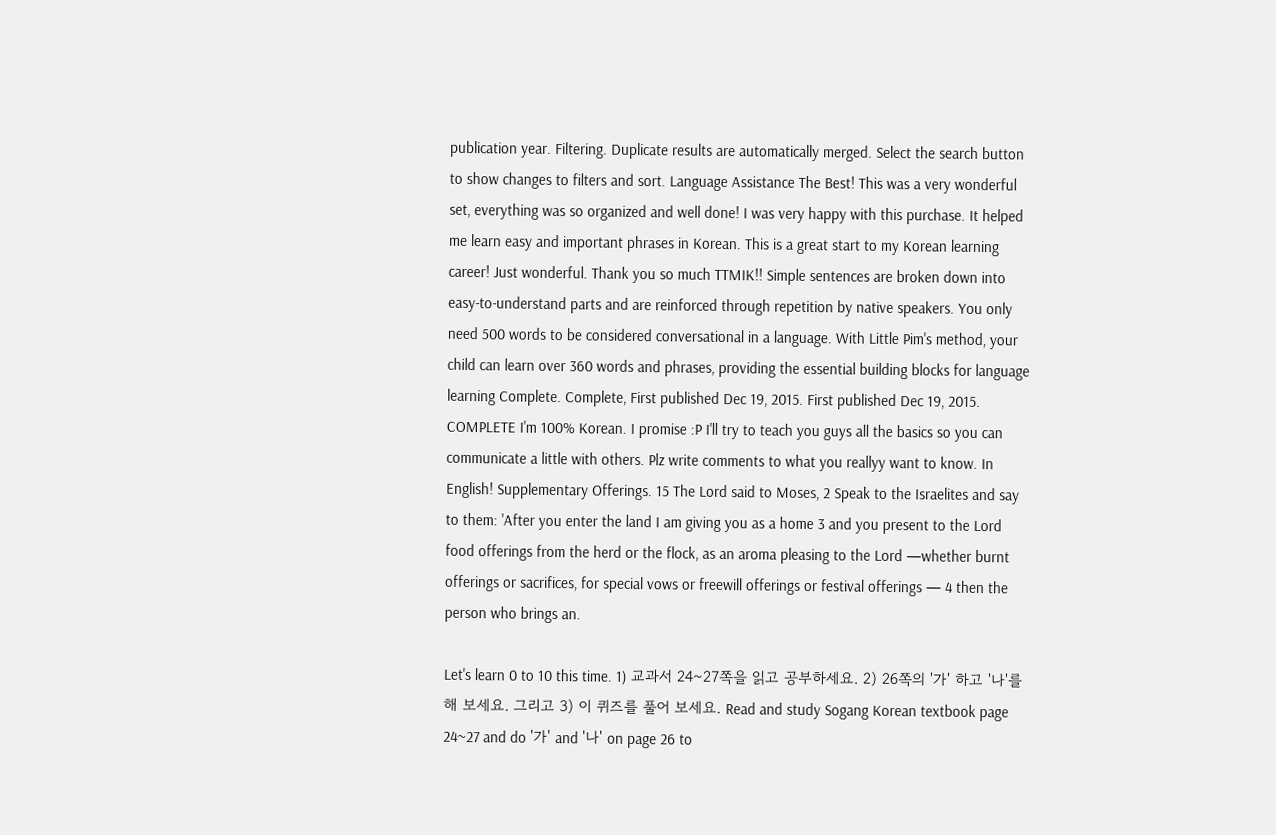publication year. Filtering. Duplicate results are automatically merged. Select the search button to show changes to filters and sort. Language Assistance The Best! This was a very wonderful set, everything was so organized and well done! I was very happy with this purchase. It helped me learn easy and important phrases in Korean. This is a great start to my Korean learning career! Just wonderful. Thank you so much TTMIK!! Simple sentences are broken down into easy-to-understand parts and are reinforced through repetition by native speakers. You only need 500 words to be considered conversational in a language. With Little Pim's method, your child can learn over 360 words and phrases, providing the essential building blocks for language learning Complete. Complete, First published Dec 19, 2015. First published Dec 19, 2015. COMPLETE I'm 100% Korean. I promise :P I'll try to teach you guys all the basics so you can communicate a little with others. Plz write comments to what you reallyy want to know. In English! Supplementary Offerings. 15 The Lord said to Moses, 2 Speak to the Israelites and say to them: 'After you enter the land I am giving you as a home 3 and you present to the Lord food offerings from the herd or the flock, as an aroma pleasing to the Lord —whether burnt offerings or sacrifices, for special vows or freewill offerings or festival offerings — 4 then the person who brings an.

Let's learn 0 to 10 this time. 1) 교과서 24~27쪽을 읽고 공부하세요. 2) 26쪽의 '가' 하고 '나'를 해 보세요. 그리고 3) 이 퀴즈를 풀어 보세요. Read and study Sogang Korean textbook page 24~27 and do '가' and '나' on page 26 to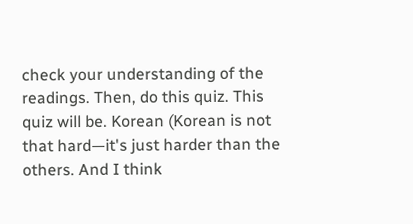check your understanding of the readings. Then, do this quiz. This quiz will be. Korean (Korean is not that hard—it's just harder than the others. And I think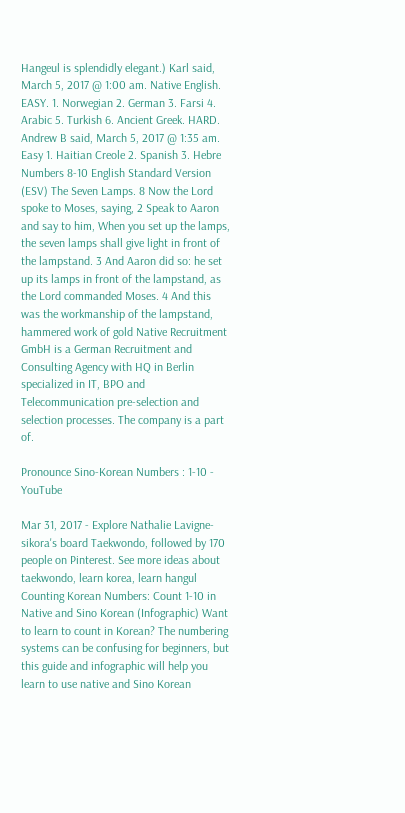Hangeul is splendidly elegant.) Karl said, March 5, 2017 @ 1:00 am. Native English. EASY. 1. Norwegian 2. German 3. Farsi 4. Arabic 5. Turkish 6. Ancient Greek. HARD. Andrew B said, March 5, 2017 @ 1:35 am. Easy 1. Haitian Creole 2. Spanish 3. Hebre Numbers 8-10 English Standard Version (ESV) The Seven Lamps. 8 Now the Lord spoke to Moses, saying, 2 Speak to Aaron and say to him, When you set up the lamps, the seven lamps shall give light in front of the lampstand. 3 And Aaron did so: he set up its lamps in front of the lampstand, as the Lord commanded Moses. 4 And this was the workmanship of the lampstand, hammered work of gold Native Recruitment GmbH is a German Recruitment and Consulting Agency with HQ in Berlin specialized in IT, BPO and Telecommunication pre-selection and selection processes. The company is a part of.

Pronounce Sino-Korean Numbers : 1-10 - YouTube

Mar 31, 2017 - Explore Nathalie Lavigne-sikora's board Taekwondo, followed by 170 people on Pinterest. See more ideas about taekwondo, learn korea, learn hangul Counting Korean Numbers: Count 1-10 in Native and Sino Korean (Infographic) Want to learn to count in Korean? The numbering systems can be confusing for beginners, but this guide and infographic will help you learn to use native and Sino Korean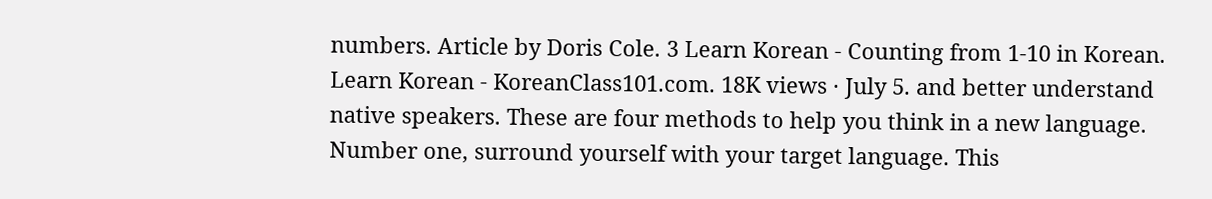numbers. Article by Doris Cole. 3 Learn Korean - Counting from 1-10 in Korean. Learn Korean - KoreanClass101.com. 18K views · July 5. and better understand native speakers. These are four methods to help you think in a new language. Number one, surround yourself with your target language. This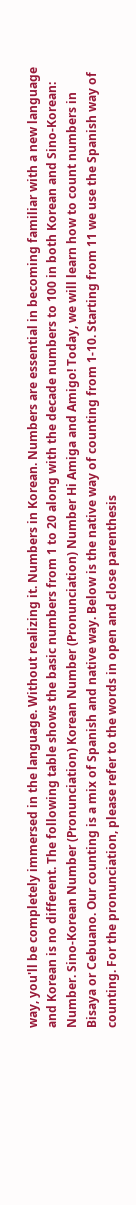way, you'll be completely immersed in the language. Without realizing it. Numbers in Korean. Numbers are essential in becoming familiar with a new language and Korean is no different. The following table shows the basic numbers from 1 to 20 along with the decade numbers to 100 in both Korean and Sino-Korean: Number. Sino-Korean Number (Pronunciation) Korean Number (Pronunciation) Number Hi Amiga and Amigo! Today, we will learn how to count numbers in Bisaya or Cebuano. Our counting is a mix of Spanish and native way. Below is the native way of counting from 1-10. Starting from 11 we use the Spanish way of counting. For the pronunciation, please refer to the words in open and close parenthesis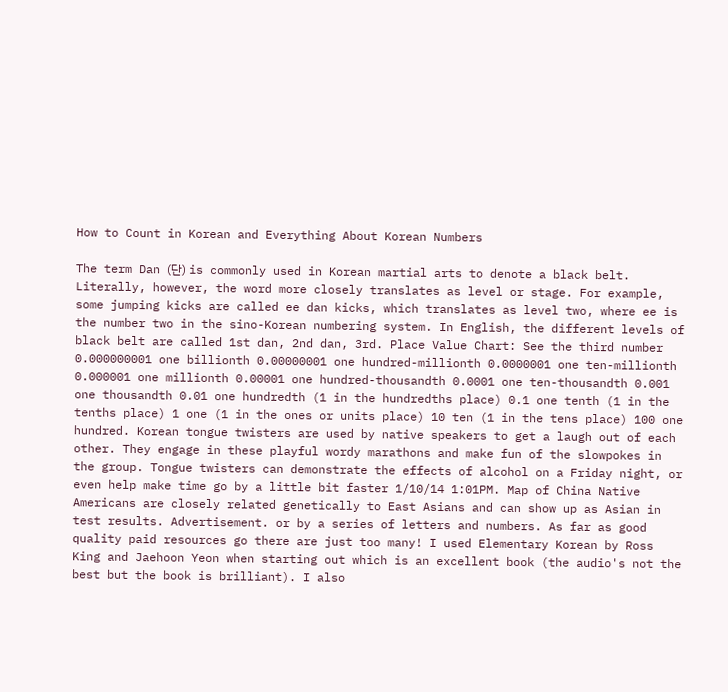How to Count in Korean and Everything About Korean Numbers

The term Dan (단) is commonly used in Korean martial arts to denote a black belt. Literally, however, the word more closely translates as level or stage. For example, some jumping kicks are called ee dan kicks, which translates as level two, where ee is the number two in the sino-Korean numbering system. In English, the different levels of black belt are called 1st dan, 2nd dan, 3rd. Place Value Chart: See the third number 0.000000001 one billionth 0.00000001 one hundred-millionth 0.0000001 one ten-millionth 0.000001 one millionth 0.00001 one hundred-thousandth 0.0001 one ten-thousandth 0.001 one thousandth 0.01 one hundredth (1 in the hundredths place) 0.1 one tenth (1 in the tenths place) 1 one (1 in the ones or units place) 10 ten (1 in the tens place) 100 one hundred. Korean tongue twisters are used by native speakers to get a laugh out of each other. They engage in these playful wordy marathons and make fun of the slowpokes in the group. Tongue twisters can demonstrate the effects of alcohol on a Friday night, or even help make time go by a little bit faster 1/10/14 1:01PM. Map of China Native Americans are closely related genetically to East Asians and can show up as Asian in test results. Advertisement. or by a series of letters and numbers. As far as good quality paid resources go there are just too many! I used Elementary Korean by Ross King and Jaehoon Yeon when starting out which is an excellent book (the audio's not the best but the book is brilliant). I also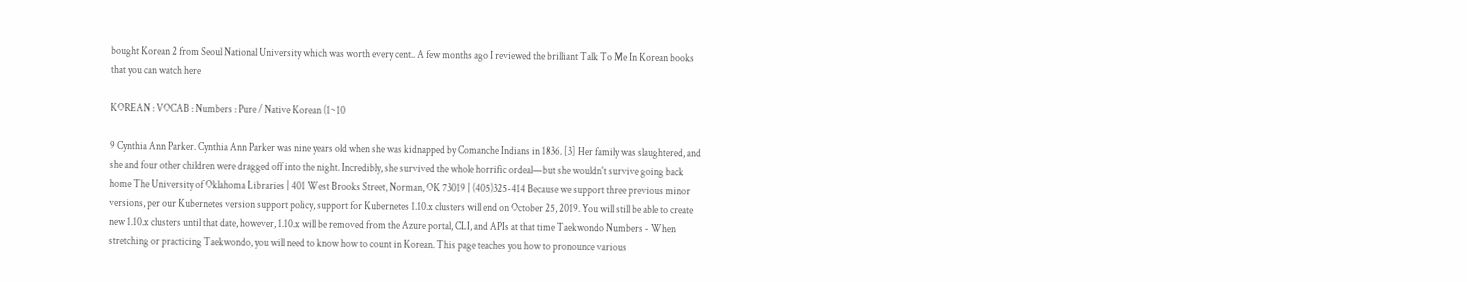bought Korean 2 from Seoul National University which was worth every cent.. A few months ago I reviewed the brilliant Talk To Me In Korean books that you can watch here

KOREAN : VOCAB : Numbers : Pure / Native Korean (1~10

9 Cynthia Ann Parker. Cynthia Ann Parker was nine years old when she was kidnapped by Comanche Indians in 1836. [3] Her family was slaughtered, and she and four other children were dragged off into the night. Incredibly, she survived the whole horrific ordeal—but she wouldn't survive going back home The University of Oklahoma Libraries | 401 West Brooks Street, Norman, OK 73019 | (405)325-414 Because we support three previous minor versions, per our Kubernetes version support policy, support for Kubernetes 1.10.x clusters will end on October 25, 2019. You will still be able to create new 1.10.x clusters until that date, however, 1.10.x will be removed from the Azure portal, CLI, and APIs at that time Taekwondo Numbers - When stretching or practicing Taekwondo, you will need to know how to count in Korean. This page teaches you how to pronounce various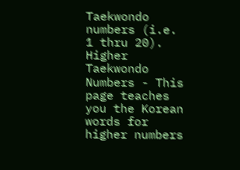Taekwondo numbers (i.e. 1 thru 20). Higher Taekwondo Numbers - This page teaches you the Korean words for higher numbers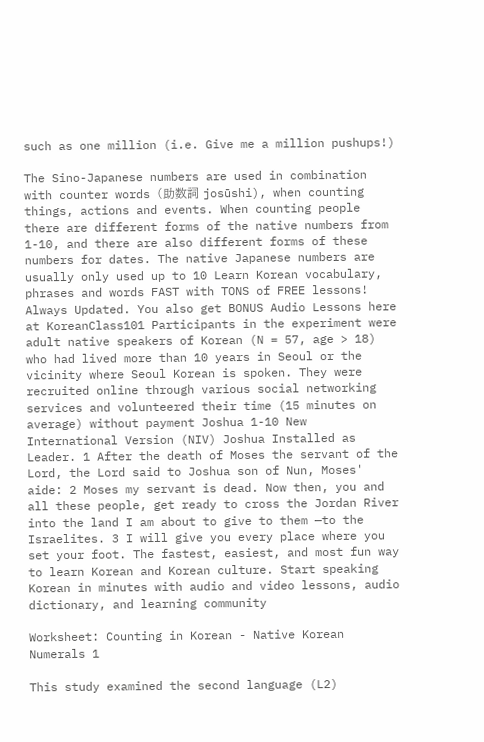such as one million (i.e. Give me a million pushups!)

The Sino-Japanese numbers are used in combination with counter words (助数詞 josūshi), when counting things, actions and events. When counting people there are different forms of the native numbers from 1-10, and there are also different forms of these numbers for dates. The native Japanese numbers are usually only used up to 10 Learn Korean vocabulary, phrases and words FAST with TONS of FREE lessons! Always Updated. You also get BONUS Audio Lessons here at KoreanClass101 Participants in the experiment were adult native speakers of Korean (N = 57, age > 18) who had lived more than 10 years in Seoul or the vicinity where Seoul Korean is spoken. They were recruited online through various social networking services and volunteered their time (15 minutes on average) without payment Joshua 1-10 New International Version (NIV) Joshua Installed as Leader. 1 After the death of Moses the servant of the Lord, the Lord said to Joshua son of Nun, Moses' aide: 2 Moses my servant is dead. Now then, you and all these people, get ready to cross the Jordan River into the land I am about to give to them —to the Israelites. 3 I will give you every place where you set your foot. The fastest, easiest, and most fun way to learn Korean and Korean culture. Start speaking Korean in minutes with audio and video lessons, audio dictionary, and learning community

Worksheet: Counting in Korean - Native Korean Numerals 1

This study examined the second language (L2)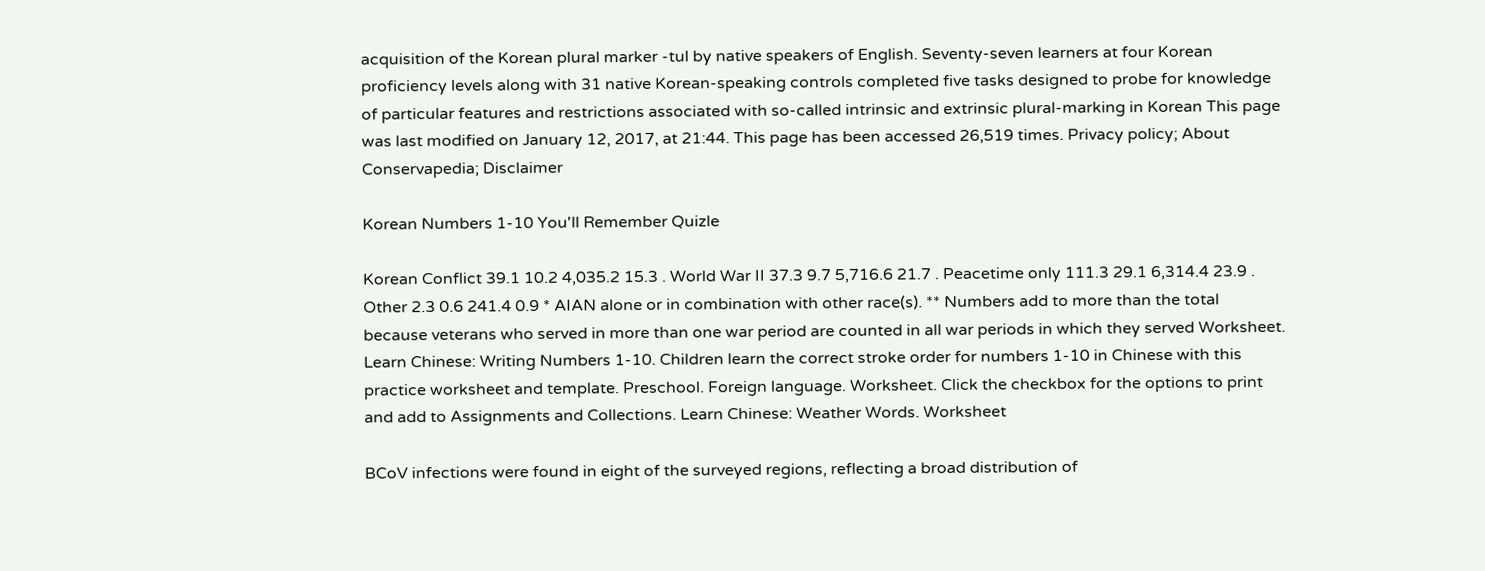acquisition of the Korean plural marker -tul by native speakers of English. Seventy-seven learners at four Korean proficiency levels along with 31 native Korean-speaking controls completed five tasks designed to probe for knowledge of particular features and restrictions associated with so-called intrinsic and extrinsic plural-marking in Korean This page was last modified on January 12, 2017, at 21:44. This page has been accessed 26,519 times. Privacy policy; About Conservapedia; Disclaimer

Korean Numbers 1-10 You'll Remember Quizle

Korean Conflict 39.1 10.2 4,035.2 15.3 . World War II 37.3 9.7 5,716.6 21.7 . Peacetime only 111.3 29.1 6,314.4 23.9 . Other 2.3 0.6 241.4 0.9 * AIAN alone or in combination with other race(s). ** Numbers add to more than the total because veterans who served in more than one war period are counted in all war periods in which they served Worksheet. Learn Chinese: Writing Numbers 1-10. Children learn the correct stroke order for numbers 1-10 in Chinese with this practice worksheet and template. Preschool. Foreign language. Worksheet. Click the checkbox for the options to print and add to Assignments and Collections. Learn Chinese: Weather Words. Worksheet

BCoV infections were found in eight of the surveyed regions, reflecting a broad distribution of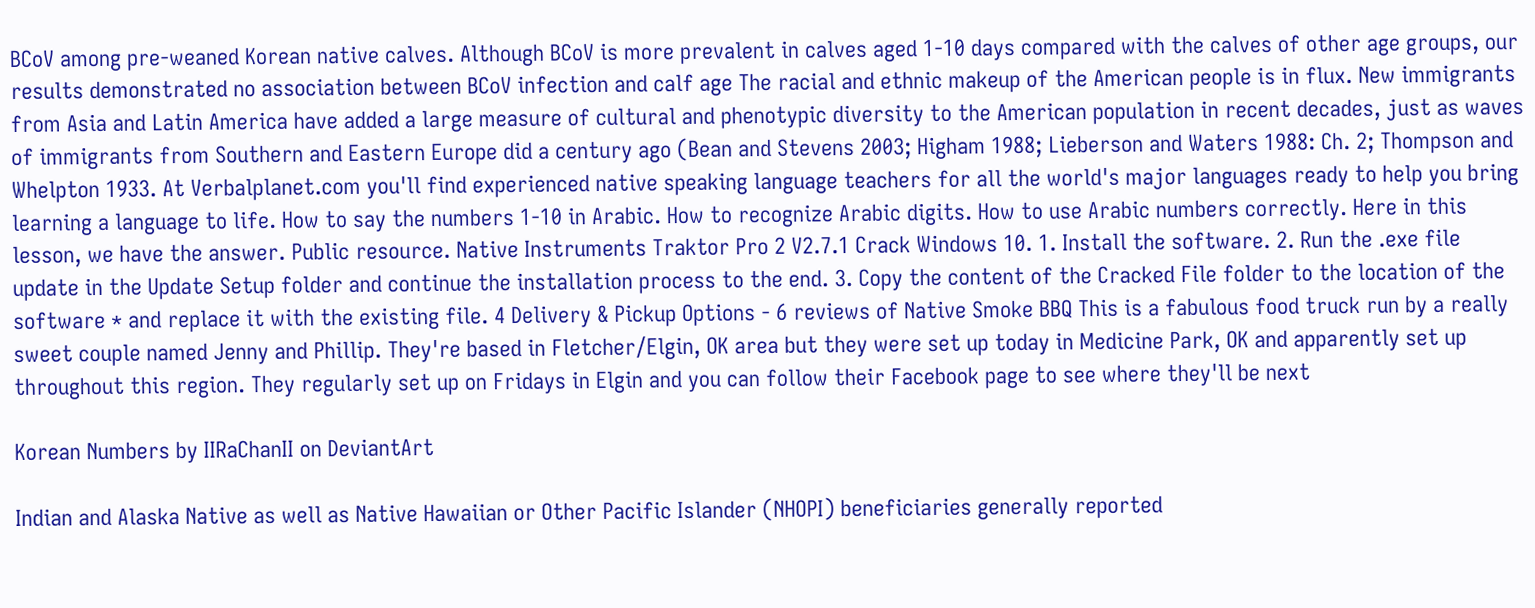BCoV among pre-weaned Korean native calves. Although BCoV is more prevalent in calves aged 1-10 days compared with the calves of other age groups, our results demonstrated no association between BCoV infection and calf age The racial and ethnic makeup of the American people is in flux. New immigrants from Asia and Latin America have added a large measure of cultural and phenotypic diversity to the American population in recent decades, just as waves of immigrants from Southern and Eastern Europe did a century ago (Bean and Stevens 2003; Higham 1988; Lieberson and Waters 1988: Ch. 2; Thompson and Whelpton 1933. At Verbalplanet.com you'll find experienced native speaking language teachers for all the world's major languages ready to help you bring learning a language to life. How to say the numbers 1-10 in Arabic. How to recognize Arabic digits. How to use Arabic numbers correctly. Here in this lesson, we have the answer. Public resource. Native Instruments Traktor Pro 2 V2.7.1 Crack Windows 10. 1. Install the software. 2. Run the .exe file update in the Update Setup folder and continue the installation process to the end. 3. Copy the content of the Cracked File folder to the location of the software * and replace it with the existing file. 4 Delivery & Pickup Options - 6 reviews of Native Smoke BBQ This is a fabulous food truck run by a really sweet couple named Jenny and Phillip. They're based in Fletcher/Elgin, OK area but they were set up today in Medicine Park, OK and apparently set up throughout this region. They regularly set up on Fridays in Elgin and you can follow their Facebook page to see where they'll be next

Korean Numbers by IIRaChanII on DeviantArt

Indian and Alaska Native as well as Native Hawaiian or Other Pacific Islander (NHOPI) beneficiaries generally reported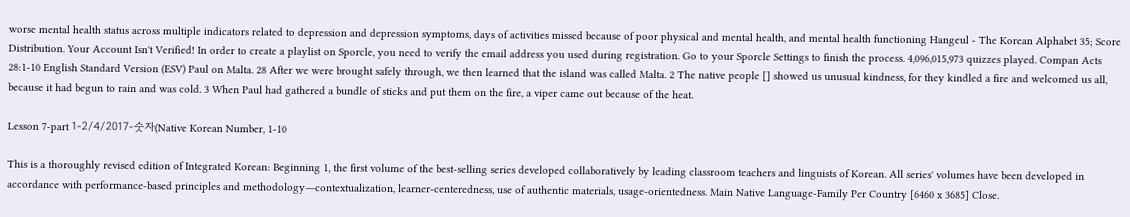worse mental health status across multiple indicators related to depression and depression symptoms, days of activities missed because of poor physical and mental health, and mental health functioning Hangeul - The Korean Alphabet 35; Score Distribution. Your Account Isn't Verified! In order to create a playlist on Sporcle, you need to verify the email address you used during registration. Go to your Sporcle Settings to finish the process. 4,096,015,973 quizzes played. Compan Acts 28:1-10 English Standard Version (ESV) Paul on Malta. 28 After we were brought safely through, we then learned that the island was called Malta. 2 The native people [] showed us unusual kindness, for they kindled a fire and welcomed us all, because it had begun to rain and was cold. 3 When Paul had gathered a bundle of sticks and put them on the fire, a viper came out because of the heat.

Lesson 7-part 1-2/4/2017-숫자(Native Korean Number, 1-10

This is a thoroughly revised edition of Integrated Korean: Beginning 1, the first volume of the best-selling series developed collaboratively by leading classroom teachers and linguists of Korean. All series' volumes have been developed in accordance with performance-based principles and methodology―contextualization, learner-centeredness, use of authentic materials, usage-orientedness. Main Native Language-Family Per Country [6460 x 3685] Close.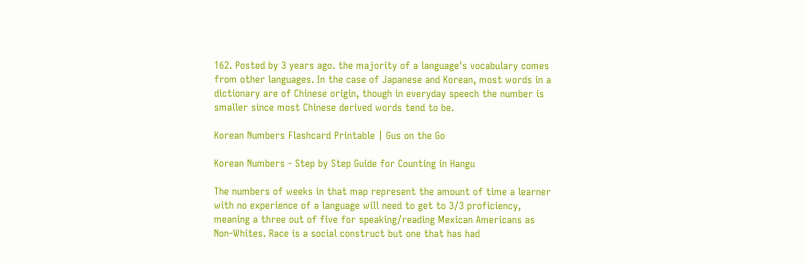162. Posted by 3 years ago. the majority of a language's vocabulary comes from other languages. In the case of Japanese and Korean, most words in a dictionary are of Chinese origin, though in everyday speech the number is smaller since most Chinese derived words tend to be.

Korean Numbers Flashcard Printable | Gus on the Go

Korean Numbers - Step by Step Guide for Counting in Hangu

The numbers of weeks in that map represent the amount of time a learner with no experience of a language will need to get to 3/3 proficiency, meaning a three out of five for speaking/reading Mexican Americans as Non-Whites. Race is a social construct but one that has had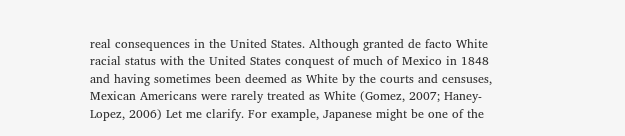real consequences in the United States. Although granted de facto White racial status with the United States conquest of much of Mexico in 1848 and having sometimes been deemed as White by the courts and censuses, Mexican Americans were rarely treated as White (Gomez, 2007; Haney-Lopez, 2006) Let me clarify. For example, Japanese might be one of the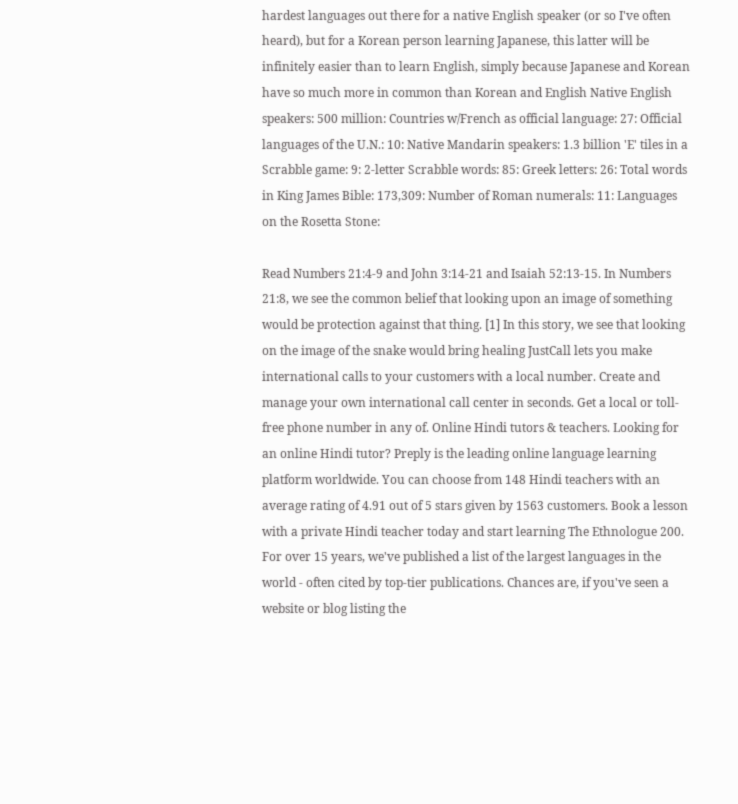hardest languages out there for a native English speaker (or so I've often heard), but for a Korean person learning Japanese, this latter will be infinitely easier than to learn English, simply because Japanese and Korean have so much more in common than Korean and English Native English speakers: 500 million: Countries w/French as official language: 27: Official languages of the U.N.: 10: Native Mandarin speakers: 1.3 billion 'E' tiles in a Scrabble game: 9: 2-letter Scrabble words: 85: Greek letters: 26: Total words in King James Bible: 173,309: Number of Roman numerals: 11: Languages on the Rosetta Stone:

Read Numbers 21:4-9 and John 3:14-21 and Isaiah 52:13-15. In Numbers 21:8, we see the common belief that looking upon an image of something would be protection against that thing. [1] In this story, we see that looking on the image of the snake would bring healing JustCall lets you make international calls to your customers with a local number. Create and manage your own international call center in seconds. Get a local or toll-free phone number in any of. Online Hindi tutors & teachers. Looking for an online Hindi tutor? Preply is the leading online language learning platform worldwide. You can choose from 148 Hindi teachers with an average rating of 4.91 out of 5 stars given by 1563 customers. Book a lesson with a private Hindi teacher today and start learning The Ethnologue 200. For over 15 years, we've published a list of the largest languages in the world - often cited by top-tier publications. Chances are, if you've seen a website or blog listing the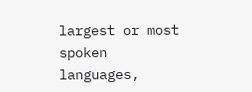largest or most spoken languages,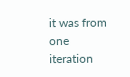it was from one iteration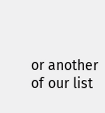or another of our list